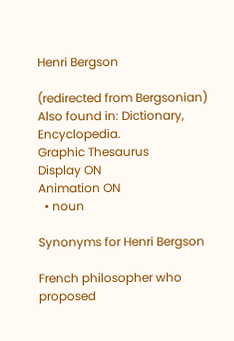Henri Bergson

(redirected from Bergsonian)
Also found in: Dictionary, Encyclopedia.
Graphic Thesaurus
Display ON
Animation ON
  • noun

Synonyms for Henri Bergson

French philosopher who proposed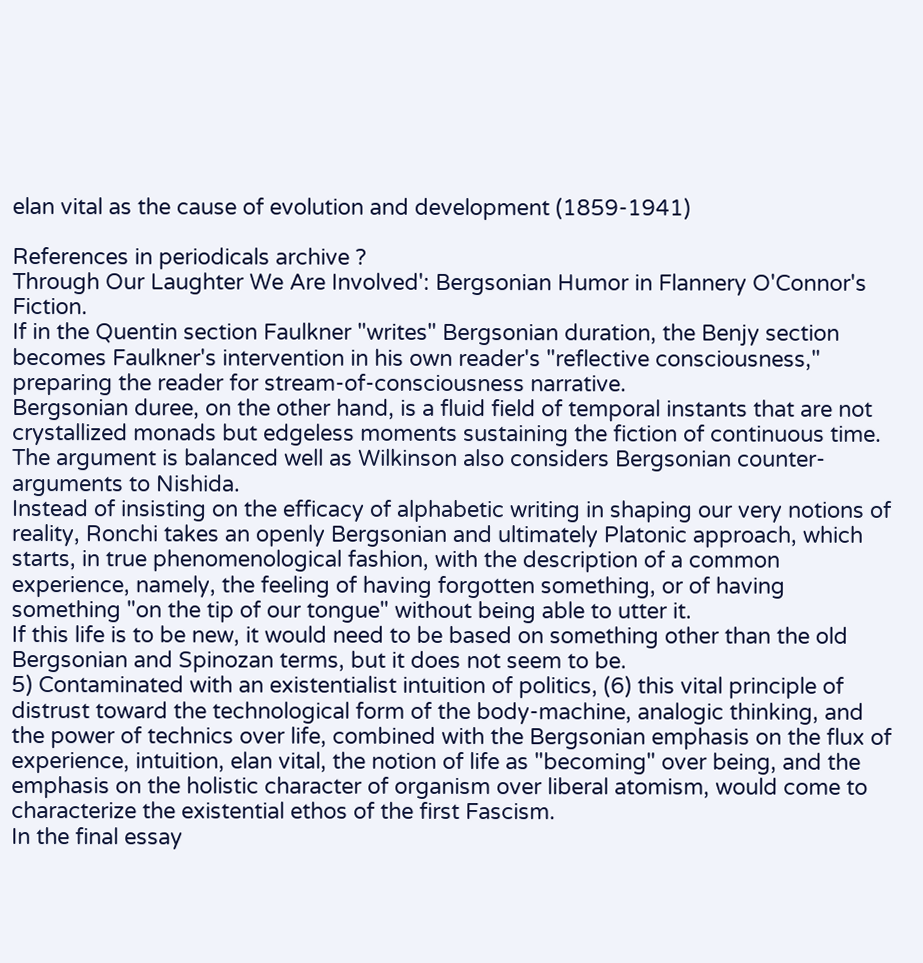elan vital as the cause of evolution and development (1859-1941)

References in periodicals archive ?
Through Our Laughter We Are Involved': Bergsonian Humor in Flannery O'Connor's Fiction.
If in the Quentin section Faulkner "writes" Bergsonian duration, the Benjy section becomes Faulkner's intervention in his own reader's "reflective consciousness," preparing the reader for stream-of-consciousness narrative.
Bergsonian duree, on the other hand, is a fluid field of temporal instants that are not crystallized monads but edgeless moments sustaining the fiction of continuous time.
The argument is balanced well as Wilkinson also considers Bergsonian counter-arguments to Nishida.
Instead of insisting on the efficacy of alphabetic writing in shaping our very notions of reality, Ronchi takes an openly Bergsonian and ultimately Platonic approach, which starts, in true phenomenological fashion, with the description of a common experience, namely, the feeling of having forgotten something, or of having something "on the tip of our tongue" without being able to utter it.
If this life is to be new, it would need to be based on something other than the old Bergsonian and Spinozan terms, but it does not seem to be.
5) Contaminated with an existentialist intuition of politics, (6) this vital principle of distrust toward the technological form of the body-machine, analogic thinking, and the power of technics over life, combined with the Bergsonian emphasis on the flux of experience, intuition, elan vital, the notion of life as "becoming" over being, and the emphasis on the holistic character of organism over liberal atomism, would come to characterize the existential ethos of the first Fascism.
In the final essay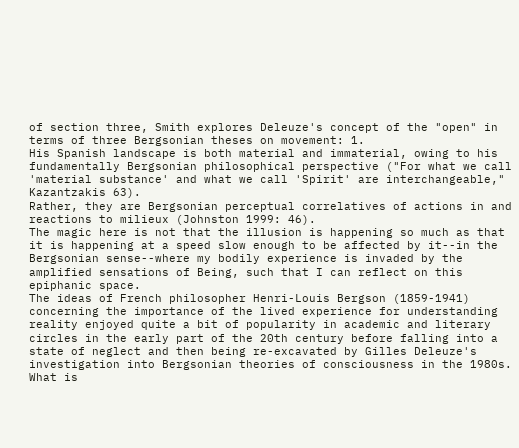of section three, Smith explores Deleuze's concept of the "open" in terms of three Bergsonian theses on movement: 1.
His Spanish landscape is both material and immaterial, owing to his fundamentally Bergsonian philosophical perspective ("For what we call 'material substance' and what we call 'Spirit' are interchangeable," Kazantzakis 63).
Rather, they are Bergsonian perceptual correlatives of actions in and reactions to milieux (Johnston 1999: 46).
The magic here is not that the illusion is happening so much as that it is happening at a speed slow enough to be affected by it--in the Bergsonian sense--where my bodily experience is invaded by the amplified sensations of Being, such that I can reflect on this epiphanic space.
The ideas of French philosopher Henri-Louis Bergson (1859-1941) concerning the importance of the lived experience for understanding reality enjoyed quite a bit of popularity in academic and literary circles in the early part of the 20th century before falling into a state of neglect and then being re-excavated by Gilles Deleuze's investigation into Bergsonian theories of consciousness in the 1980s.
What is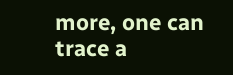more, one can trace a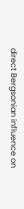direct Bergsonian influence on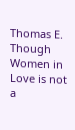Thomas E.
Though Women in Love is not a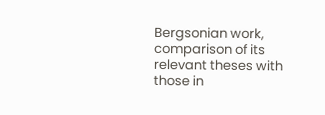Bergsonian work, comparison of its relevant theses with those in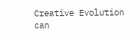Creative Evolution can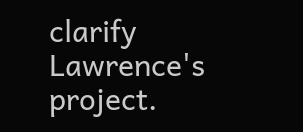clarify Lawrence's project.